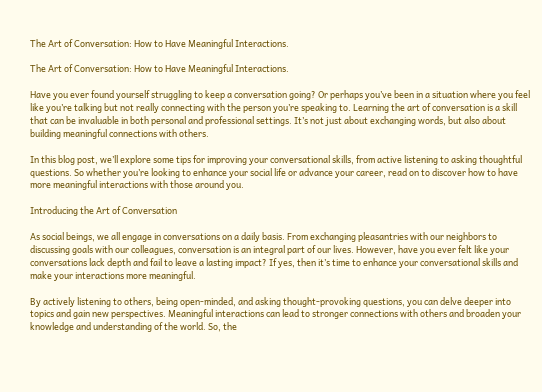The Art of Conversation: How to Have Meaningful Interactions.

The Art of Conversation: How to Have Meaningful Interactions.

Have you ever found yourself struggling to keep a conversation going? Or perhaps you’ve been in a situation where you feel like you’re talking but not really connecting with the person you’re speaking to. Learning the art of conversation is a skill that can be invaluable in both personal and professional settings. It’s not just about exchanging words, but also about building meaningful connections with others.

In this blog post, we’ll explore some tips for improving your conversational skills, from active listening to asking thoughtful questions. So whether you’re looking to enhance your social life or advance your career, read on to discover how to have more meaningful interactions with those around you.

Introducing the Art of Conversation

As social beings, we all engage in conversations on a daily basis. From exchanging pleasantries with our neighbors to discussing goals with our colleagues, conversation is an integral part of our lives. However, have you ever felt like your conversations lack depth and fail to leave a lasting impact? If yes, then it’s time to enhance your conversational skills and make your interactions more meaningful.

By actively listening to others, being open-minded, and asking thought-provoking questions, you can delve deeper into topics and gain new perspectives. Meaningful interactions can lead to stronger connections with others and broaden your knowledge and understanding of the world. So, the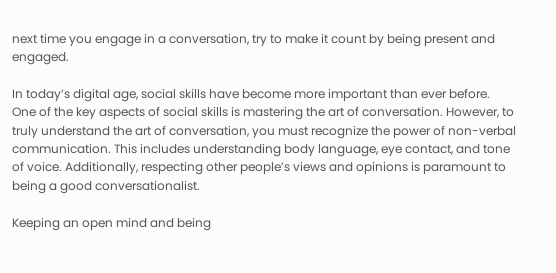next time you engage in a conversation, try to make it count by being present and engaged.

In today’s digital age, social skills have become more important than ever before. One of the key aspects of social skills is mastering the art of conversation. However, to truly understand the art of conversation, you must recognize the power of non-verbal communication. This includes understanding body language, eye contact, and tone of voice. Additionally, respecting other people’s views and opinions is paramount to being a good conversationalist.

Keeping an open mind and being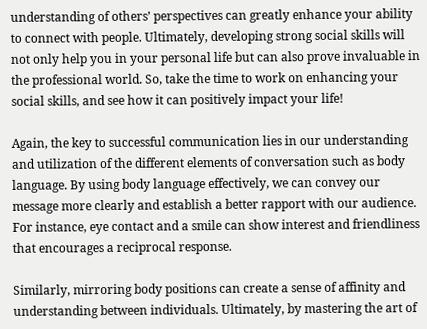understanding of others’ perspectives can greatly enhance your ability to connect with people. Ultimately, developing strong social skills will not only help you in your personal life but can also prove invaluable in the professional world. So, take the time to work on enhancing your social skills, and see how it can positively impact your life!

Again, the key to successful communication lies in our understanding and utilization of the different elements of conversation such as body language. By using body language effectively, we can convey our message more clearly and establish a better rapport with our audience. For instance, eye contact and a smile can show interest and friendliness that encourages a reciprocal response.

Similarly, mirroring body positions can create a sense of affinity and understanding between individuals. Ultimately, by mastering the art of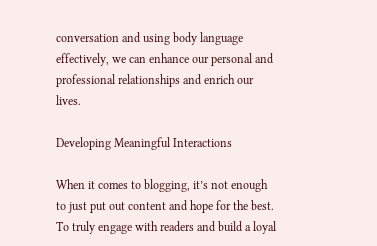conversation and using body language effectively, we can enhance our personal and professional relationships and enrich our lives.

Developing Meaningful Interactions

When it comes to blogging, it’s not enough to just put out content and hope for the best. To truly engage with readers and build a loyal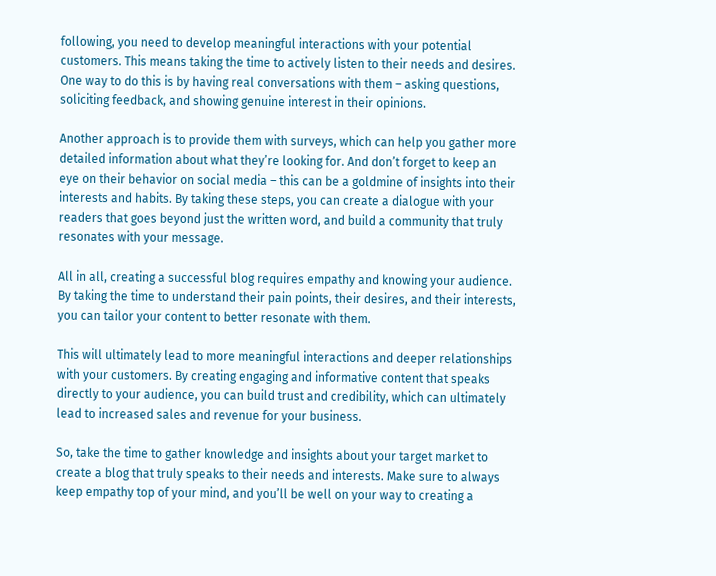following, you need to develop meaningful interactions with your potential customers. This means taking the time to actively listen to their needs and desires. One way to do this is by having real conversations with them – asking questions, soliciting feedback, and showing genuine interest in their opinions.

Another approach is to provide them with surveys, which can help you gather more detailed information about what they’re looking for. And don’t forget to keep an eye on their behavior on social media – this can be a goldmine of insights into their interests and habits. By taking these steps, you can create a dialogue with your readers that goes beyond just the written word, and build a community that truly resonates with your message.

All in all, creating a successful blog requires empathy and knowing your audience. By taking the time to understand their pain points, their desires, and their interests, you can tailor your content to better resonate with them.

This will ultimately lead to more meaningful interactions and deeper relationships with your customers. By creating engaging and informative content that speaks directly to your audience, you can build trust and credibility, which can ultimately lead to increased sales and revenue for your business.

So, take the time to gather knowledge and insights about your target market to create a blog that truly speaks to their needs and interests. Make sure to always keep empathy top of your mind, and you’ll be well on your way to creating a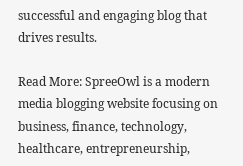successful and engaging blog that drives results.

Read More: SpreeOwl is a modern media blogging website focusing on business, finance, technology, healthcare, entrepreneurship,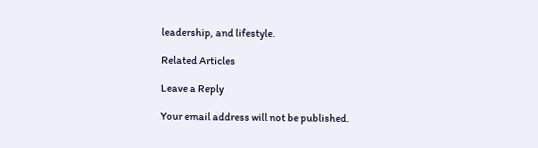leadership, and lifestyle.

Related Articles

Leave a Reply

Your email address will not be published.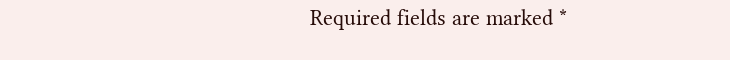Required fields are marked *